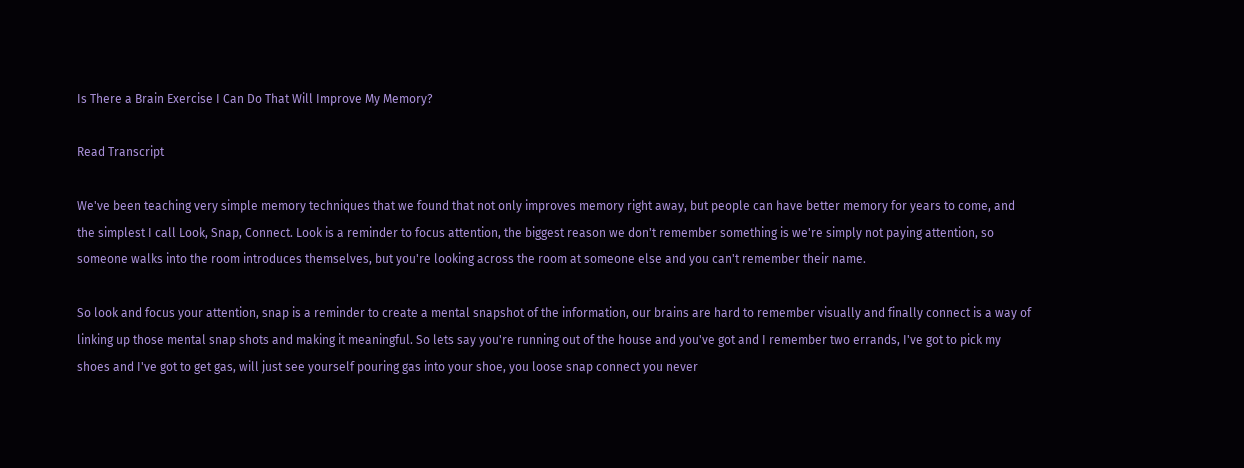Is There a Brain Exercise I Can Do That Will Improve My Memory?

Read Transcript

We've been teaching very simple memory techniques that we found that not only improves memory right away, but people can have better memory for years to come, and the simplest I call Look, Snap, Connect. Look is a reminder to focus attention, the biggest reason we don't remember something is we're simply not paying attention, so someone walks into the room introduces themselves, but you're looking across the room at someone else and you can't remember their name.

So look and focus your attention, snap is a reminder to create a mental snapshot of the information, our brains are hard to remember visually and finally connect is a way of linking up those mental snap shots and making it meaningful. So lets say you're running out of the house and you've got and I remember two errands, I've got to pick my shoes and I've got to get gas, will just see yourself pouring gas into your shoe, you loose snap connect you never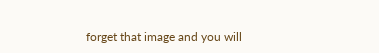forget that image and you will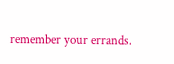remember your errands.